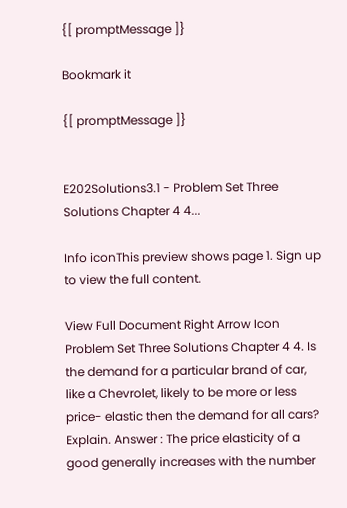{[ promptMessage ]}

Bookmark it

{[ promptMessage ]}


E202Solutions3.1 - Problem Set Three Solutions Chapter 4 4...

Info iconThis preview shows page 1. Sign up to view the full content.

View Full Document Right Arrow Icon
Problem Set Three Solutions Chapter 4 4. Is the demand for a particular brand of car, like a Chevrolet, likely to be more or less price- elastic then the demand for all cars? Explain. Answer : The price elasticity of a good generally increases with the number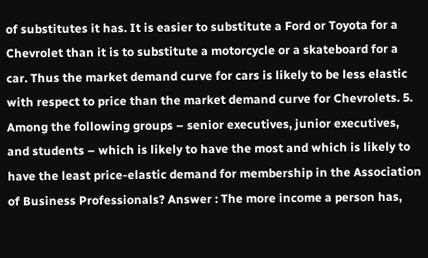of substitutes it has. It is easier to substitute a Ford or Toyota for a Chevrolet than it is to substitute a motorcycle or a skateboard for a car. Thus the market demand curve for cars is likely to be less elastic with respect to price than the market demand curve for Chevrolets. 5. Among the following groups – senior executives, junior executives, and students – which is likely to have the most and which is likely to have the least price-elastic demand for membership in the Association of Business Professionals? Answer : The more income a person has,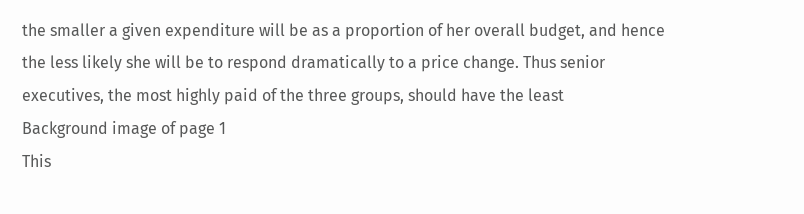the smaller a given expenditure will be as a proportion of her overall budget, and hence the less likely she will be to respond dramatically to a price change. Thus senior executives, the most highly paid of the three groups, should have the least
Background image of page 1
This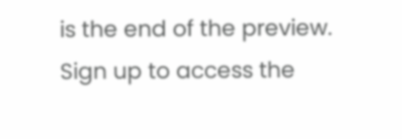is the end of the preview. Sign up to access the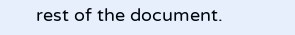rest of the document.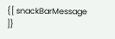{[ snackBarMessage ]}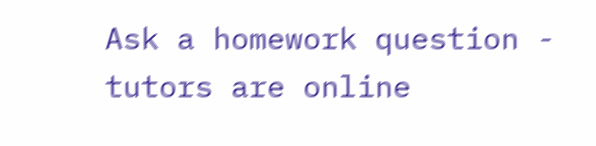Ask a homework question - tutors are online